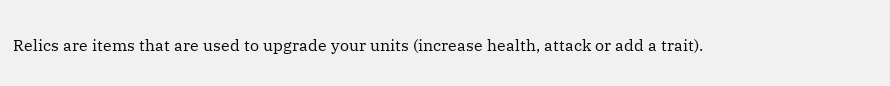Relics are items that are used to upgrade your units (increase health, attack or add a trait).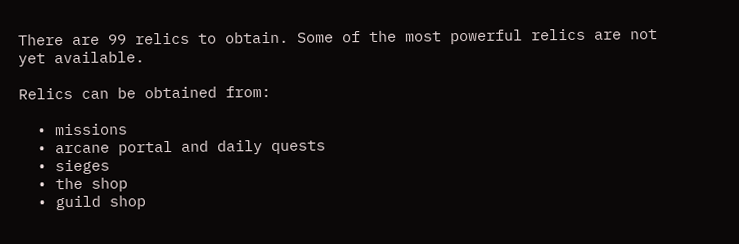There are 99 relics to obtain. Some of the most powerful relics are not yet available.

Relics can be obtained from:

  • missions
  • arcane portal and daily quests
  • sieges
  • the shop
  • guild shop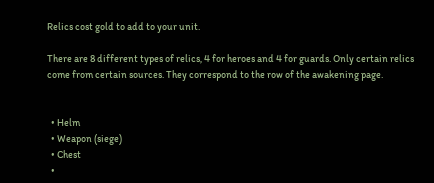Relics cost gold to add to your unit.

There are 8 different types of relics, 4 for heroes and 4 for guards. Only certain relics come from certain sources. They correspond to the row of the awakening page.


  • Helm
  • Weapon (siege)
  • Chest
  •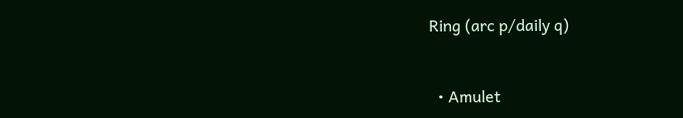Ring (arc p/daily q)


  • Amulet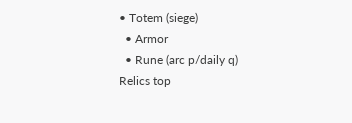• Totem (siege)
  • Armor
  • Rune (arc p/daily q)
Relics top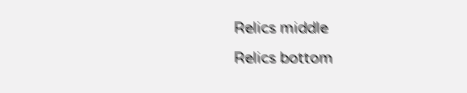Relics middle
Relics bottom